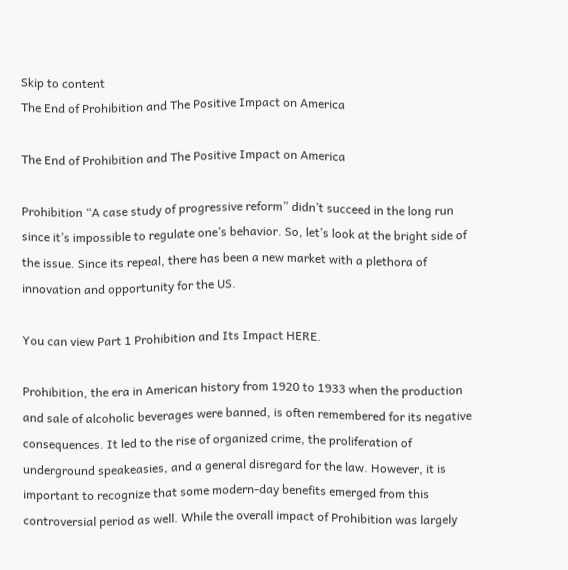Skip to content
The End of Prohibition and The Positive Impact on America

The End of Prohibition and The Positive Impact on America

Prohibition “A case study of progressive reform” didn’t succeed in the long run since it’s impossible to regulate one’s behavior. So, let’s look at the bright side of the issue. Since its repeal, there has been a new market with a plethora of innovation and opportunity for the US.

You can view Part 1 Prohibition and Its Impact HERE.

Prohibition, the era in American history from 1920 to 1933 when the production and sale of alcoholic beverages were banned, is often remembered for its negative consequences. It led to the rise of organized crime, the proliferation of underground speakeasies, and a general disregard for the law. However, it is important to recognize that some modern-day benefits emerged from this controversial period as well. While the overall impact of Prohibition was largely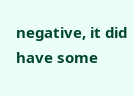negative, it did have some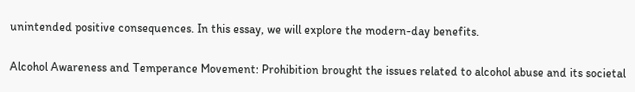unintended positive consequences. In this essay, we will explore the modern-day benefits.

Alcohol Awareness and Temperance Movement: Prohibition brought the issues related to alcohol abuse and its societal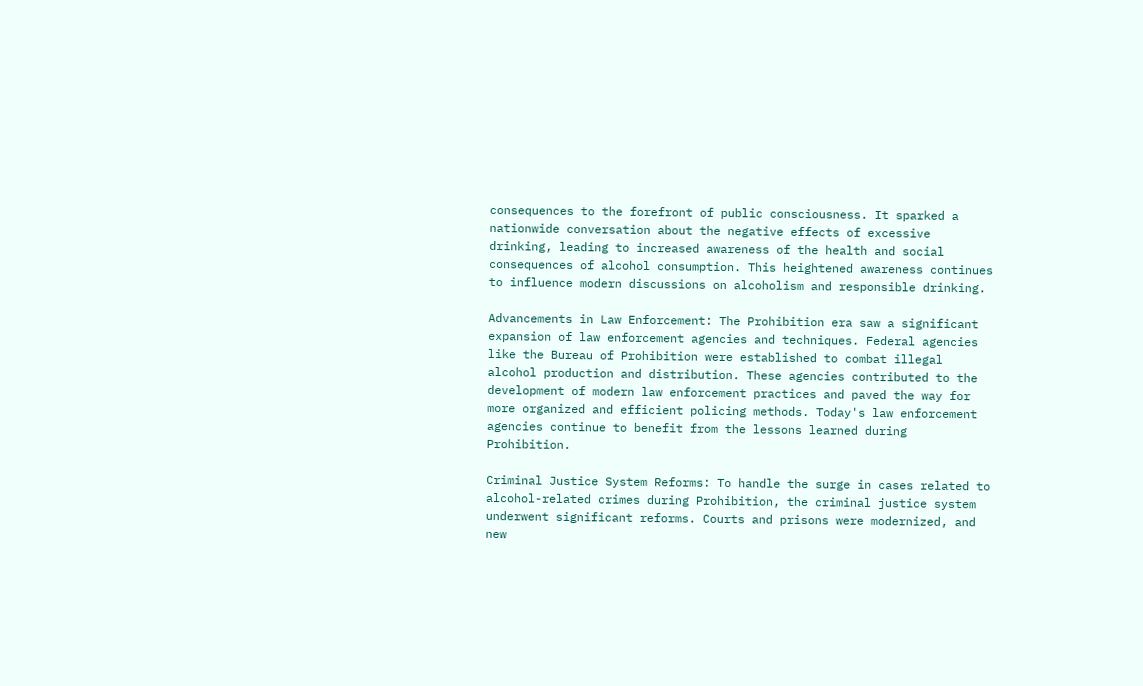consequences to the forefront of public consciousness. It sparked a nationwide conversation about the negative effects of excessive drinking, leading to increased awareness of the health and social consequences of alcohol consumption. This heightened awareness continues to influence modern discussions on alcoholism and responsible drinking.

Advancements in Law Enforcement: The Prohibition era saw a significant expansion of law enforcement agencies and techniques. Federal agencies like the Bureau of Prohibition were established to combat illegal alcohol production and distribution. These agencies contributed to the development of modern law enforcement practices and paved the way for more organized and efficient policing methods. Today's law enforcement agencies continue to benefit from the lessons learned during Prohibition.

Criminal Justice System Reforms: To handle the surge in cases related to alcohol-related crimes during Prohibition, the criminal justice system underwent significant reforms. Courts and prisons were modernized, and new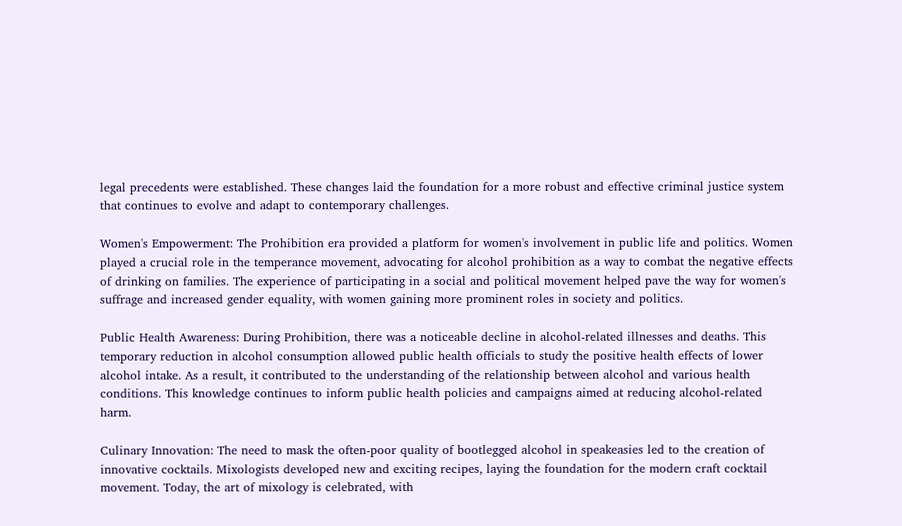legal precedents were established. These changes laid the foundation for a more robust and effective criminal justice system that continues to evolve and adapt to contemporary challenges.

Women's Empowerment: The Prohibition era provided a platform for women's involvement in public life and politics. Women played a crucial role in the temperance movement, advocating for alcohol prohibition as a way to combat the negative effects of drinking on families. The experience of participating in a social and political movement helped pave the way for women's suffrage and increased gender equality, with women gaining more prominent roles in society and politics.

Public Health Awareness: During Prohibition, there was a noticeable decline in alcohol-related illnesses and deaths. This temporary reduction in alcohol consumption allowed public health officials to study the positive health effects of lower alcohol intake. As a result, it contributed to the understanding of the relationship between alcohol and various health conditions. This knowledge continues to inform public health policies and campaigns aimed at reducing alcohol-related harm.

Culinary Innovation: The need to mask the often-poor quality of bootlegged alcohol in speakeasies led to the creation of innovative cocktails. Mixologists developed new and exciting recipes, laying the foundation for the modern craft cocktail movement. Today, the art of mixology is celebrated, with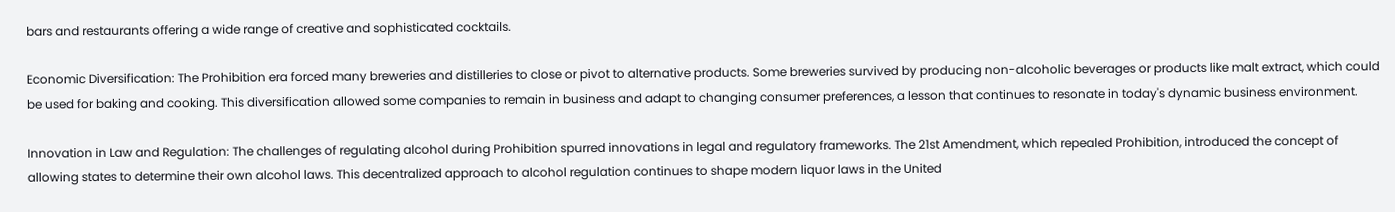bars and restaurants offering a wide range of creative and sophisticated cocktails.

Economic Diversification: The Prohibition era forced many breweries and distilleries to close or pivot to alternative products. Some breweries survived by producing non-alcoholic beverages or products like malt extract, which could be used for baking and cooking. This diversification allowed some companies to remain in business and adapt to changing consumer preferences, a lesson that continues to resonate in today's dynamic business environment.

Innovation in Law and Regulation: The challenges of regulating alcohol during Prohibition spurred innovations in legal and regulatory frameworks. The 21st Amendment, which repealed Prohibition, introduced the concept of allowing states to determine their own alcohol laws. This decentralized approach to alcohol regulation continues to shape modern liquor laws in the United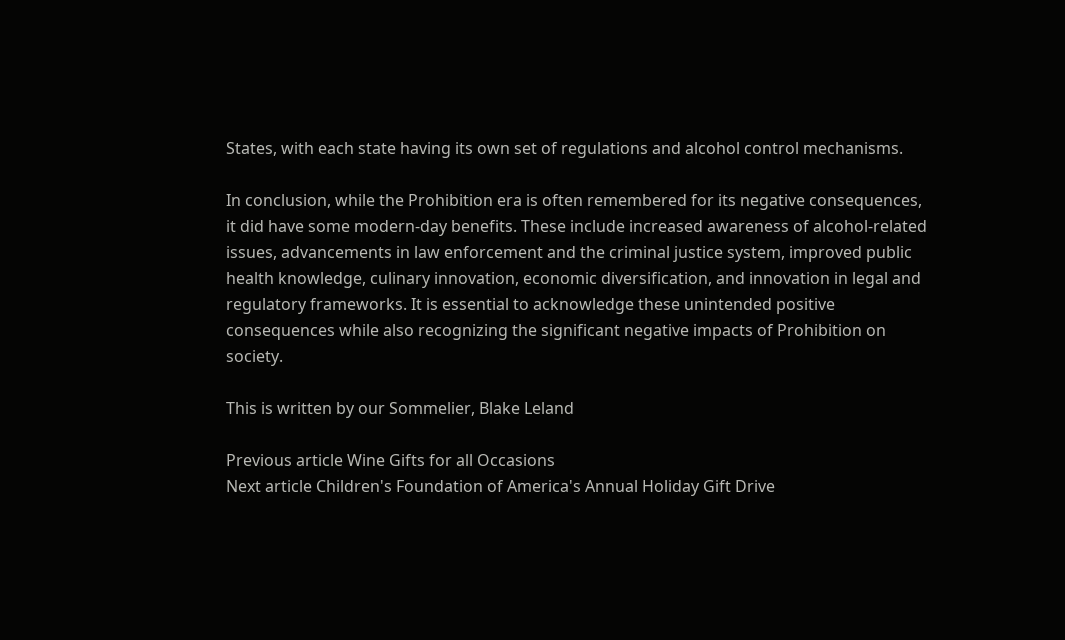States, with each state having its own set of regulations and alcohol control mechanisms.

In conclusion, while the Prohibition era is often remembered for its negative consequences, it did have some modern-day benefits. These include increased awareness of alcohol-related issues, advancements in law enforcement and the criminal justice system, improved public health knowledge, culinary innovation, economic diversification, and innovation in legal and regulatory frameworks. It is essential to acknowledge these unintended positive consequences while also recognizing the significant negative impacts of Prohibition on society.

This is written by our Sommelier, Blake Leland

Previous article Wine Gifts for all Occasions
Next article Children's Foundation of America's Annual Holiday Gift Drive